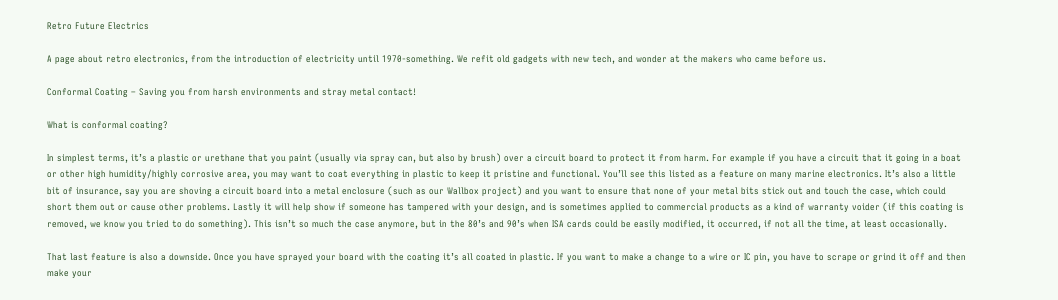Retro Future Electrics

A page about retro electronics, from the introduction of electricity until 1970-something. We refit old gadgets with new tech, and wonder at the makers who came before us.

Conformal Coating – Saving you from harsh environments and stray metal contact!

What is conformal coating?

In simplest terms, it’s a plastic or urethane that you paint (usually via spray can, but also by brush) over a circuit board to protect it from harm. For example if you have a circuit that it going in a boat or other high humidity/highly corrosive area, you may want to coat everything in plastic to keep it pristine and functional. You’ll see this listed as a feature on many marine electronics. It’s also a little bit of insurance, say you are shoving a circuit board into a metal enclosure (such as our Wallbox project) and you want to ensure that none of your metal bits stick out and touch the case, which could short them out or cause other problems. Lastly it will help show if someone has tampered with your design, and is sometimes applied to commercial products as a kind of warranty voider (if this coating is removed, we know you tried to do something). This isn’t so much the case anymore, but in the 80’s and 90’s when ISA cards could be easily modified, it occurred, if not all the time, at least occasionally.

That last feature is also a downside. Once you have sprayed your board with the coating it’s all coated in plastic. If you want to make a change to a wire or IC pin, you have to scrape or grind it off and then make your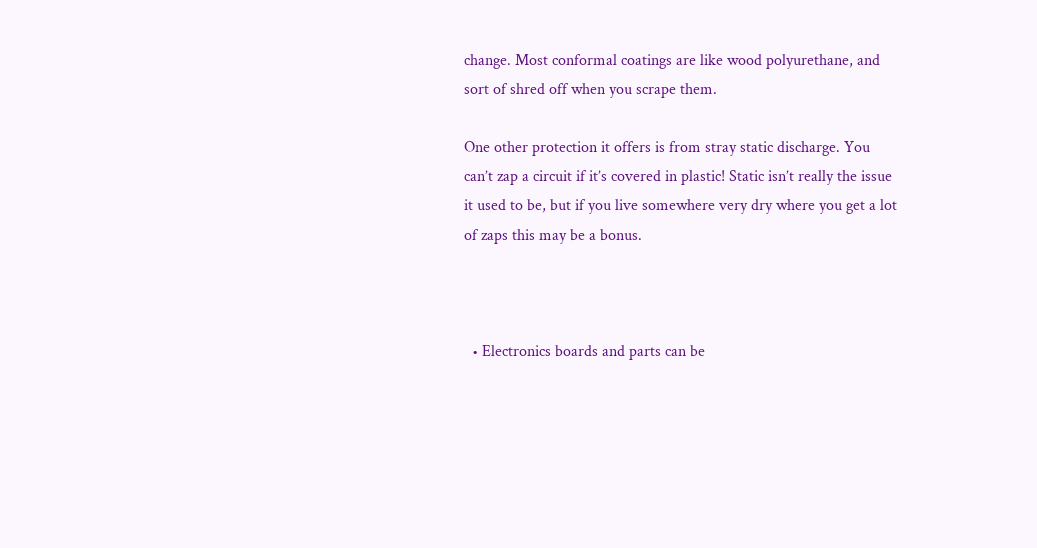change. Most conformal coatings are like wood polyurethane, and sort of shred off when you scrape them.

One other protection it offers is from stray static discharge. You can’t zap a circuit if it’s covered in plastic! Static isn’t really the issue it used to be, but if you live somewhere very dry where you get a lot of zaps this may be a bonus.



  • Electronics boards and parts can be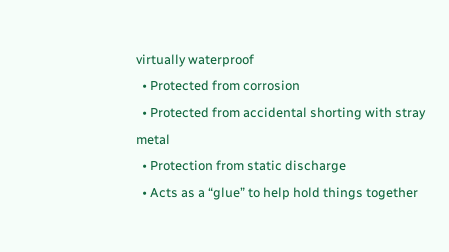virtually waterproof
  • Protected from corrosion
  • Protected from accidental shorting with stray metal
  • Protection from static discharge
  • Acts as a “glue” to help hold things together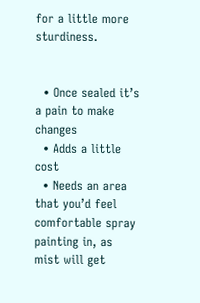for a little more sturdiness.


  • Once sealed it’s a pain to make changes
  • Adds a little cost
  • Needs an area that you’d feel comfortable spray painting in, as mist will get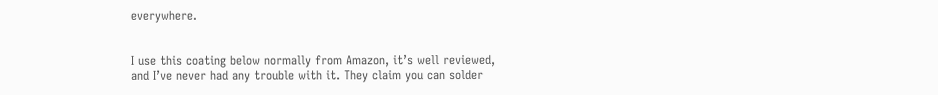everywhere.


I use this coating below normally from Amazon, it’s well reviewed, and I’ve never had any trouble with it. They claim you can solder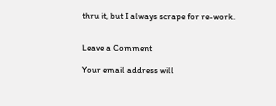thru it, but I always scrape for re-work.


Leave a Comment

Your email address will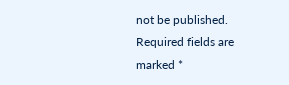not be published. Required fields are marked *